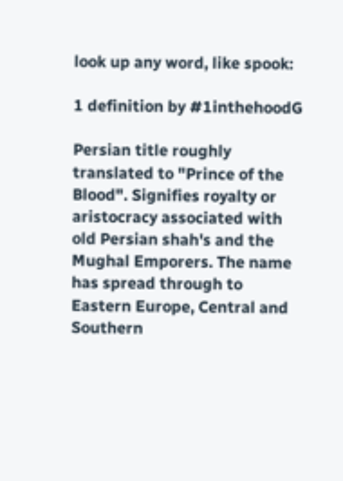look up any word, like spook:

1 definition by #1inthehoodG

Persian title roughly translated to "Prince of the Blood". Signifies royalty or aristocracy associated with old Persian shah's and the Mughal Emporers. The name has spread through to Eastern Europe, Central and Southern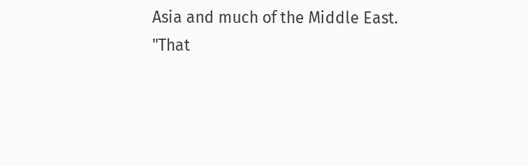Asia and much of the Middle East.
"That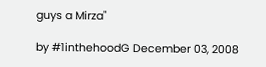guys a Mirza"

by #1inthehoodG December 03, 2008